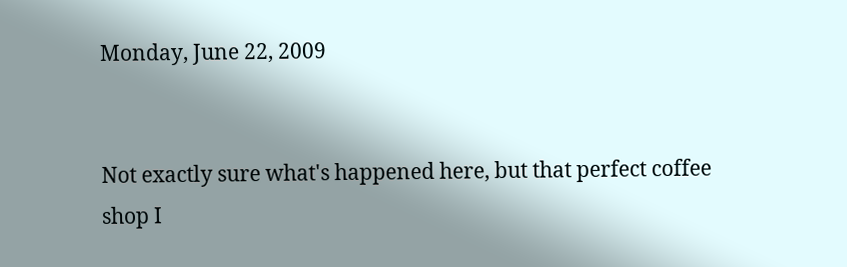Monday, June 22, 2009


Not exactly sure what's happened here, but that perfect coffee shop I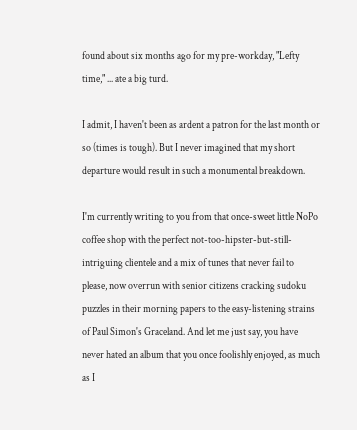found about six months ago for my pre-workday, "Lefty time," ... ate a big turd.

I admit, I haven't been as ardent a patron for the last month or so (times is tough). But I never imagined that my short departure would result in such a monumental breakdown.

I'm currently writing to you from that once-sweet little NoPo coffee shop with the perfect not-too-hipster-but-still-intriguing clientele and a mix of tunes that never fail to please, now overrun with senior citizens cracking sudoku puzzles in their morning papers to the easy-listening strains of Paul Simon's Graceland. And let me just say, you have never hated an album that you once foolishly enjoyed, as much as I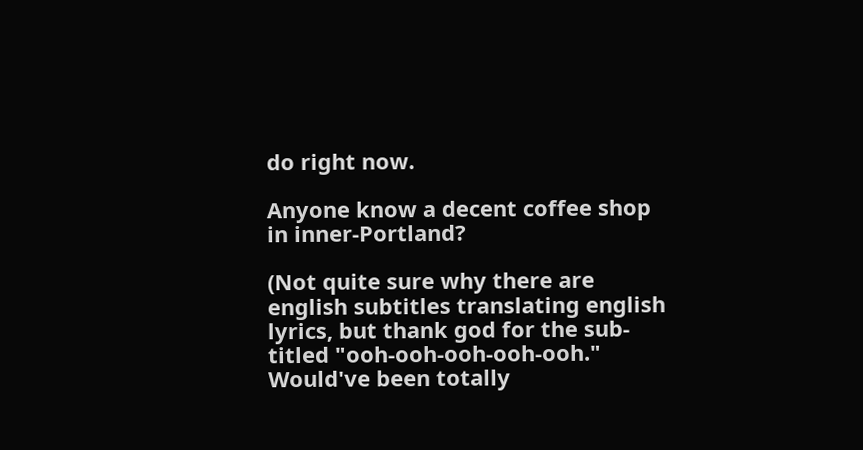do right now.

Anyone know a decent coffee shop in inner-Portland?

(Not quite sure why there are english subtitles translating english lyrics, but thank god for the sub-titled "ooh-ooh-ooh-ooh-ooh." Would've been totally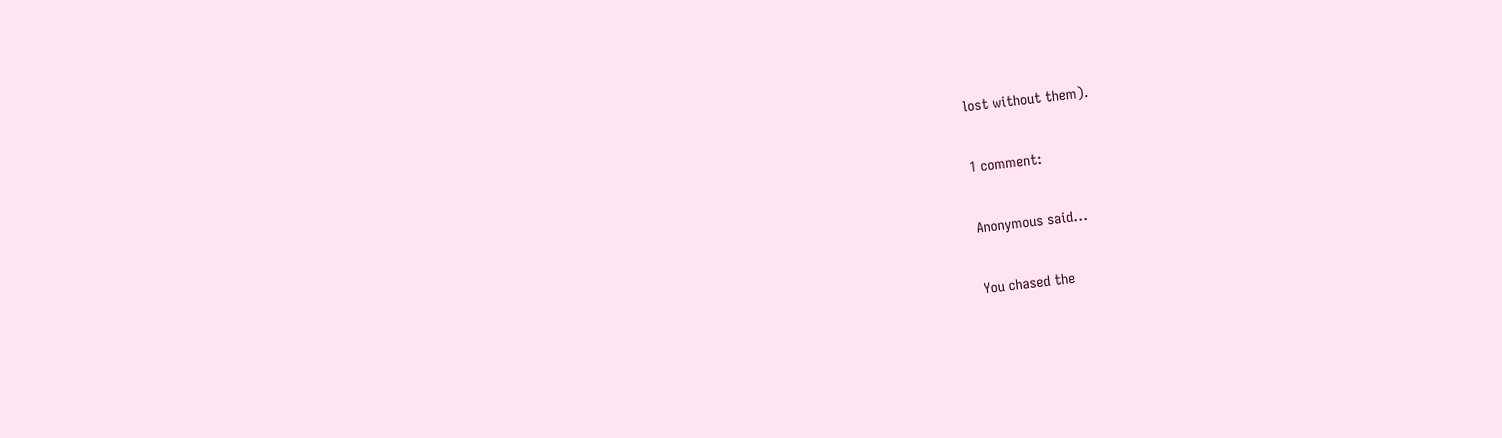lost without them).

1 comment:

Anonymous said...

You chased the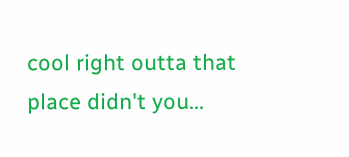cool right outta that place didn't you...